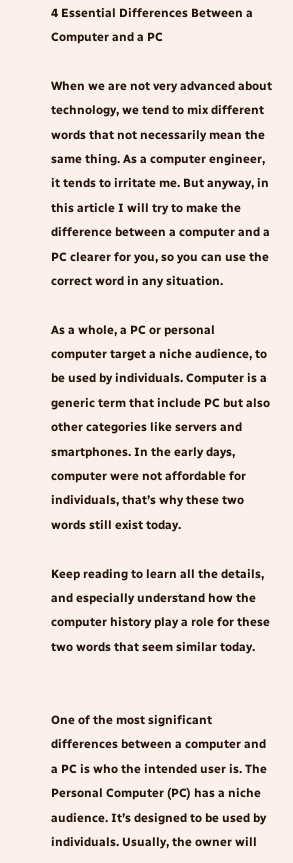4 Essential Differences Between a Computer and a PC

When we are not very advanced about technology, we tend to mix different words that not necessarily mean the same thing. As a computer engineer, it tends to irritate me. But anyway, in this article I will try to make the difference between a computer and a PC clearer for you, so you can use the correct word in any situation.

As a whole, a PC or personal computer target a niche audience, to be used by individuals. Computer is a generic term that include PC but also other categories like servers and smartphones. In the early days, computer were not affordable for individuals, that’s why these two words still exist today.

Keep reading to learn all the details, and especially understand how the computer history play a role for these two words that seem similar today.


One of the most significant differences between a computer and a PC is who the intended user is. The Personal Computer (PC) has a niche audience. It’s designed to be used by individuals. Usually, the owner will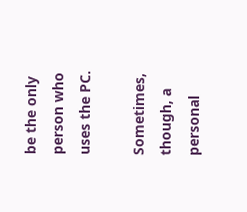be the only person who uses the PC.

Sometimes, though, a personal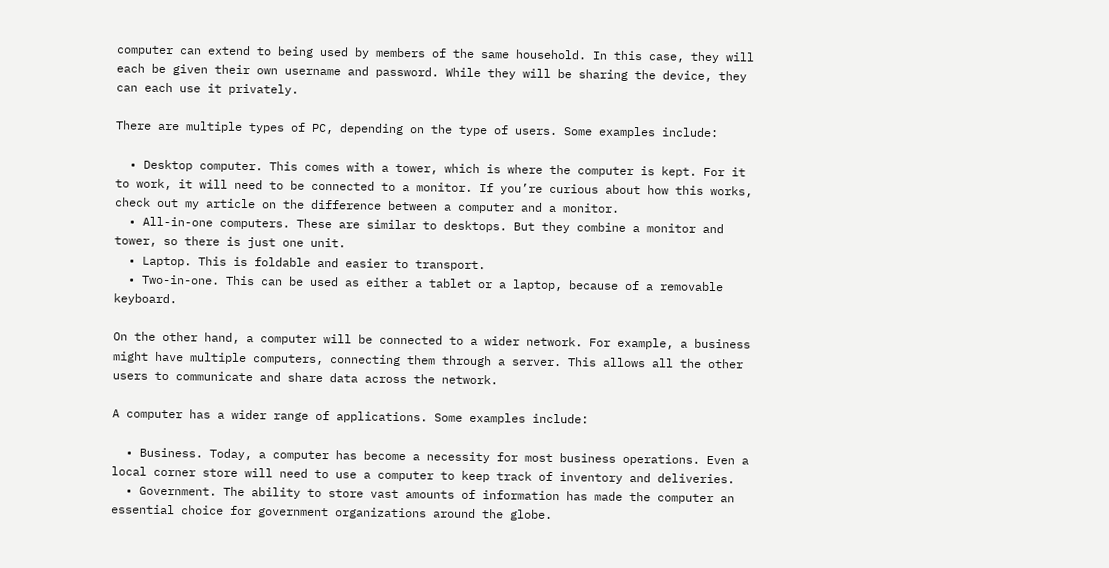computer can extend to being used by members of the same household. In this case, they will each be given their own username and password. While they will be sharing the device, they can each use it privately.

There are multiple types of PC, depending on the type of users. Some examples include:

  • Desktop computer. This comes with a tower, which is where the computer is kept. For it to work, it will need to be connected to a monitor. If you’re curious about how this works, check out my article on the difference between a computer and a monitor.
  • All-in-one computers. These are similar to desktops. But they combine a monitor and tower, so there is just one unit.
  • Laptop. This is foldable and easier to transport.
  • Two-in-one. This can be used as either a tablet or a laptop, because of a removable keyboard.

On the other hand, a computer will be connected to a wider network. For example, a business might have multiple computers, connecting them through a server. This allows all the other users to communicate and share data across the network.

A computer has a wider range of applications. Some examples include:

  • Business. Today, a computer has become a necessity for most business operations. Even a local corner store will need to use a computer to keep track of inventory and deliveries.
  • Government. The ability to store vast amounts of information has made the computer an essential choice for government organizations around the globe.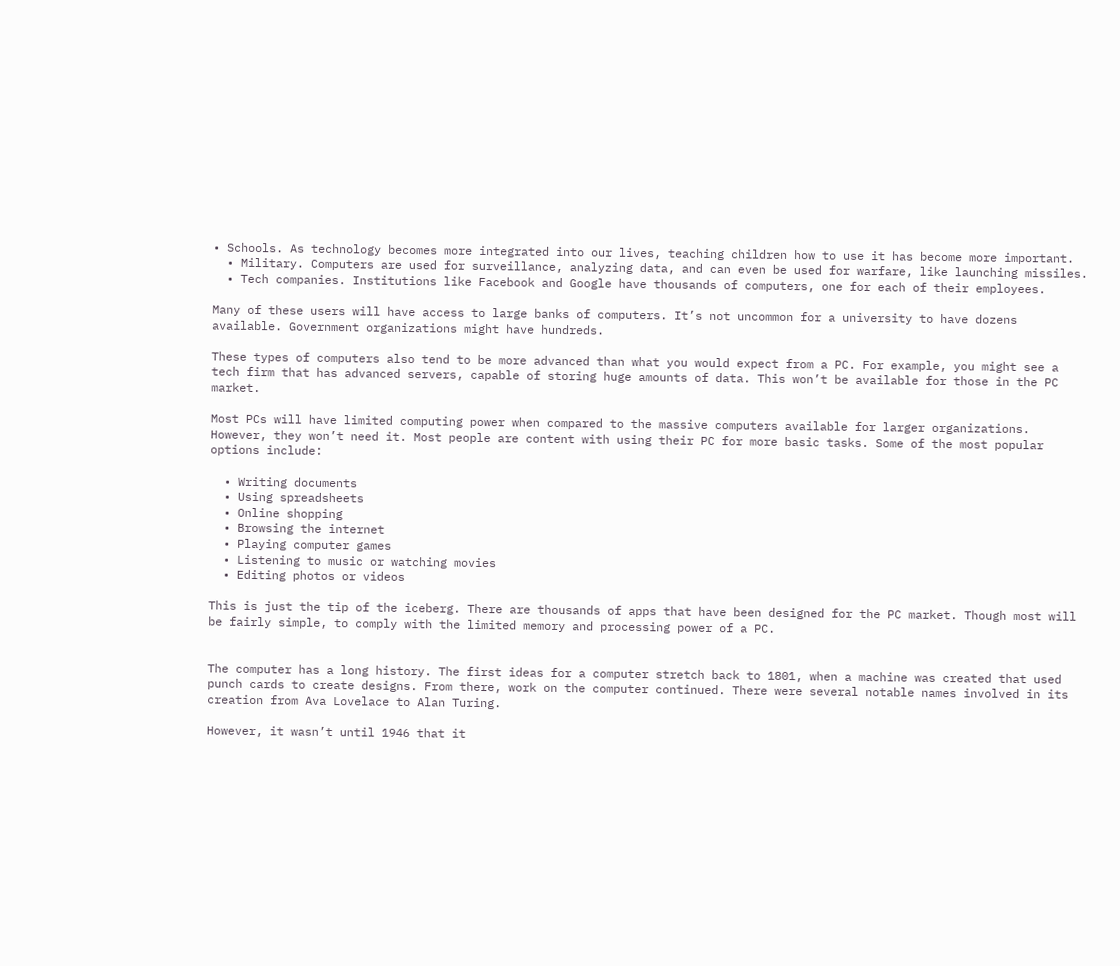• Schools. As technology becomes more integrated into our lives, teaching children how to use it has become more important.
  • Military. Computers are used for surveillance, analyzing data, and can even be used for warfare, like launching missiles.
  • Tech companies. Institutions like Facebook and Google have thousands of computers, one for each of their employees.

Many of these users will have access to large banks of computers. It’s not uncommon for a university to have dozens available. Government organizations might have hundreds.

These types of computers also tend to be more advanced than what you would expect from a PC. For example, you might see a tech firm that has advanced servers, capable of storing huge amounts of data. This won’t be available for those in the PC market.

Most PCs will have limited computing power when compared to the massive computers available for larger organizations. However, they won’t need it. Most people are content with using their PC for more basic tasks. Some of the most popular options include:

  • Writing documents
  • Using spreadsheets
  • Online shopping
  • Browsing the internet
  • Playing computer games
  • Listening to music or watching movies
  • Editing photos or videos

This is just the tip of the iceberg. There are thousands of apps that have been designed for the PC market. Though most will be fairly simple, to comply with the limited memory and processing power of a PC.


The computer has a long history. The first ideas for a computer stretch back to 1801, when a machine was created that used punch cards to create designs. From there, work on the computer continued. There were several notable names involved in its creation from Ava Lovelace to Alan Turing.

However, it wasn’t until 1946 that it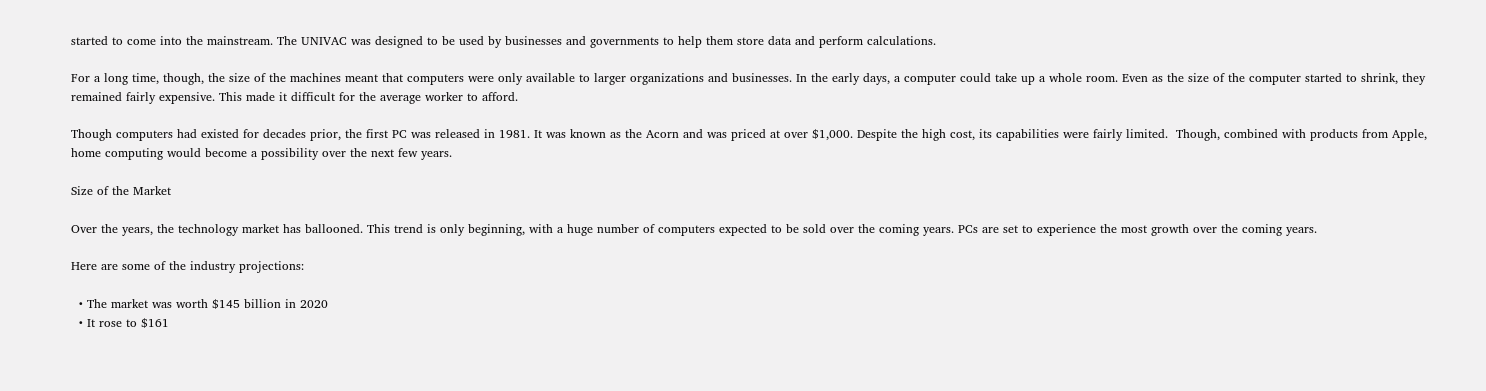started to come into the mainstream. The UNIVAC was designed to be used by businesses and governments to help them store data and perform calculations.

For a long time, though, the size of the machines meant that computers were only available to larger organizations and businesses. In the early days, a computer could take up a whole room. Even as the size of the computer started to shrink, they remained fairly expensive. This made it difficult for the average worker to afford.

Though computers had existed for decades prior, the first PC was released in 1981. It was known as the Acorn and was priced at over $1,000. Despite the high cost, its capabilities were fairly limited.  Though, combined with products from Apple, home computing would become a possibility over the next few years.

Size of the Market

Over the years, the technology market has ballooned. This trend is only beginning, with a huge number of computers expected to be sold over the coming years. PCs are set to experience the most growth over the coming years.

Here are some of the industry projections:

  • The market was worth $145 billion in 2020
  • It rose to $161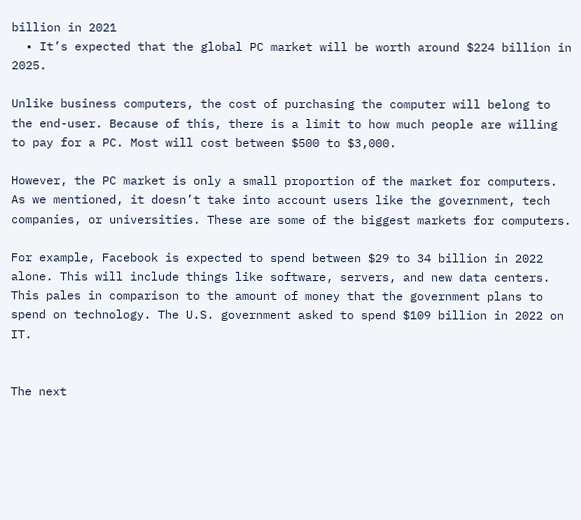billion in 2021
  • It’s expected that the global PC market will be worth around $224 billion in 2025.

Unlike business computers, the cost of purchasing the computer will belong to the end-user. Because of this, there is a limit to how much people are willing to pay for a PC. Most will cost between $500 to $3,000.

However, the PC market is only a small proportion of the market for computers. As we mentioned, it doesn’t take into account users like the government, tech companies, or universities. These are some of the biggest markets for computers.

For example, Facebook is expected to spend between $29 to 34 billion in 2022 alone. This will include things like software, servers, and new data centers. This pales in comparison to the amount of money that the government plans to spend on technology. The U.S. government asked to spend $109 billion in 2022 on IT.


The next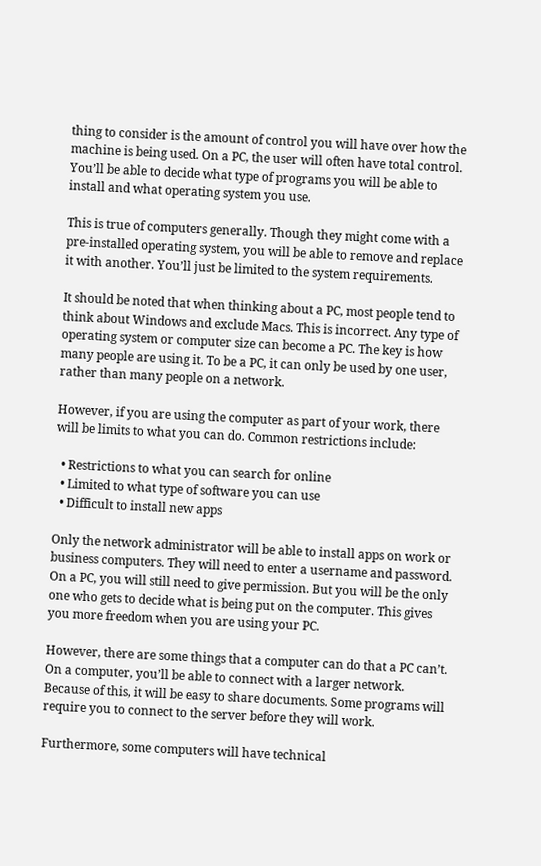thing to consider is the amount of control you will have over how the machine is being used. On a PC, the user will often have total control. You’ll be able to decide what type of programs you will be able to install and what operating system you use.

This is true of computers generally. Though they might come with a pre-installed operating system, you will be able to remove and replace it with another. You’ll just be limited to the system requirements.

It should be noted that when thinking about a PC, most people tend to think about Windows and exclude Macs. This is incorrect. Any type of operating system or computer size can become a PC. The key is how many people are using it. To be a PC, it can only be used by one user, rather than many people on a network.

However, if you are using the computer as part of your work, there will be limits to what you can do. Common restrictions include:

  • Restrictions to what you can search for online
  • Limited to what type of software you can use
  • Difficult to install new apps

Only the network administrator will be able to install apps on work or business computers. They will need to enter a username and password. On a PC, you will still need to give permission. But you will be the only one who gets to decide what is being put on the computer. This gives you more freedom when you are using your PC.

However, there are some things that a computer can do that a PC can’t. On a computer, you’ll be able to connect with a larger network. Because of this, it will be easy to share documents. Some programs will require you to connect to the server before they will work.

Furthermore, some computers will have technical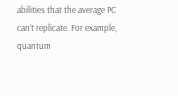abilities that the average PC can’t replicate. For example, quantum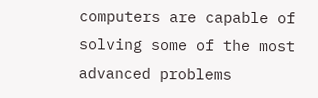computers are capable of solving some of the most advanced problems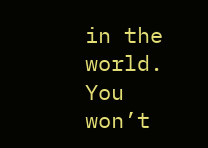in the world. You won’t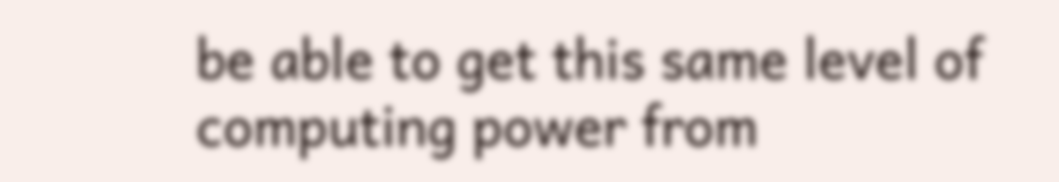be able to get this same level of computing power from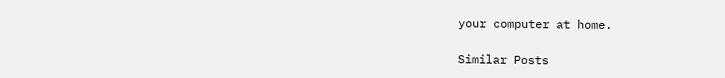your computer at home.

Similar Posts